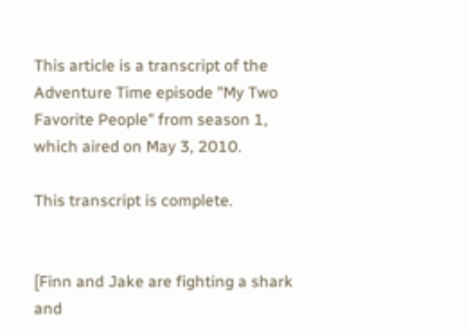This article is a transcript of the Adventure Time episode "My Two Favorite People" from season 1, which aired on May 3, 2010.

This transcript is complete.


[Finn and Jake are fighting a shark and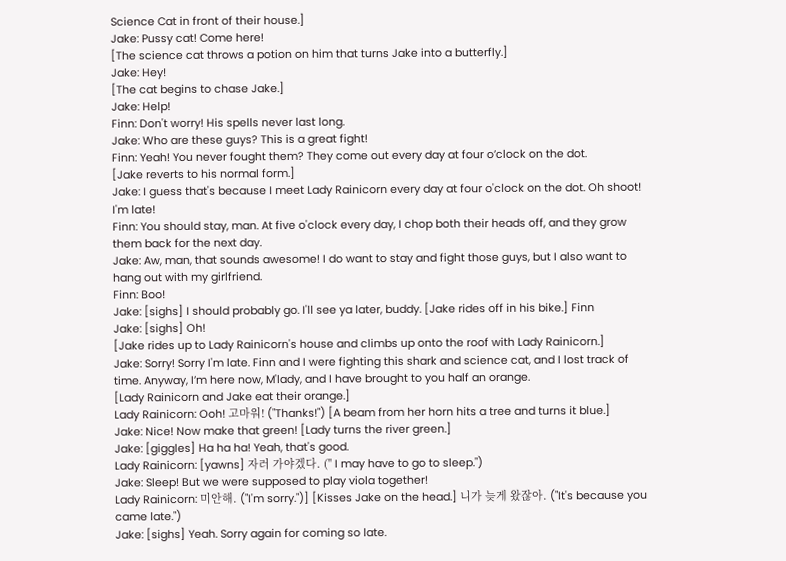Science Cat in front of their house.]
Jake: Pussy cat! Come here!
[The science cat throws a potion on him that turns Jake into a butterfly.]
Jake: Hey!
[The cat begins to chase Jake.]
Jake: Help!
Finn: Don't worry! His spells never last long.
Jake: Who are these guys? This is a great fight!
Finn: Yeah! You never fought them? They come out every day at four o’clock on the dot.
[Jake reverts to his normal form.]
Jake: I guess that's because I meet Lady Rainicorn every day at four o'clock on the dot. Oh shoot! I'm late!
Finn: You should stay, man. At five o'clock every day, I chop both their heads off, and they grow them back for the next day.
Jake: Aw, man, that sounds awesome! I do want to stay and fight those guys, but I also want to hang out with my girlfriend.
Finn: Boo!
Jake: [sighs] I should probably go. I'll see ya later, buddy. [Jake rides off in his bike.] Finn
Jake: [sighs] Oh!
[Jake rides up to Lady Rainicorn's house and climbs up onto the roof with Lady Rainicorn.]
Jake: Sorry! Sorry I'm late. Finn and I were fighting this shark and science cat, and I lost track of time. Anyway, I’m here now, M'lady, and I have brought to you half an orange.
[Lady Rainicorn and Jake eat their orange.]
Lady Rainicorn: Ooh! 고마워! ("Thanks!") [A beam from her horn hits a tree and turns it blue.]
Jake: Nice! Now make that green! [Lady turns the river green.]
Jake: [giggles] Ha ha ha! Yeah, that's good.
Lady Rainicorn: [yawns] 자러 가야겠다. (" I may have to go to sleep.")
Jake: Sleep! But we were supposed to play viola together!
Lady Rainicorn: 미안해. ("I'm sorry.")] [Kisses Jake on the head.] 니가 늦게 왔잖아. ("It's because you came late.")
Jake: [sighs] Yeah. Sorry again for coming so late.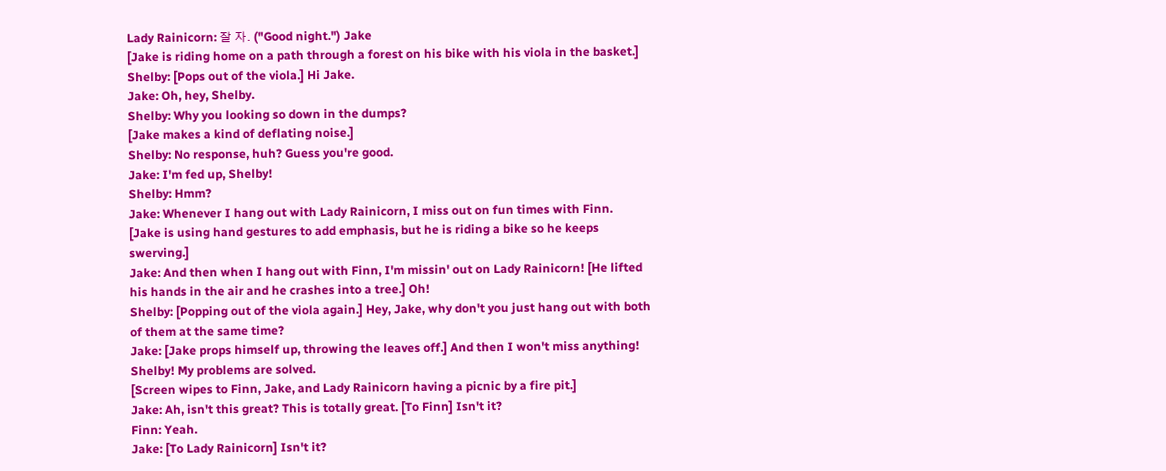Lady Rainicorn: 잘 자. ("Good night.") Jake
[Jake is riding home on a path through a forest on his bike with his viola in the basket.]
Shelby: [Pops out of the viola.] Hi Jake.
Jake: Oh, hey, Shelby.
Shelby: Why you looking so down in the dumps?
[Jake makes a kind of deflating noise.]
Shelby: No response, huh? Guess you're good.
Jake: I'm fed up, Shelby!
Shelby: Hmm?
Jake: Whenever I hang out with Lady Rainicorn, I miss out on fun times with Finn.
[Jake is using hand gestures to add emphasis, but he is riding a bike so he keeps swerving.]
Jake: And then when I hang out with Finn, I'm missin' out on Lady Rainicorn! [He lifted his hands in the air and he crashes into a tree.] Oh!
Shelby: [Popping out of the viola again.] Hey, Jake, why don't you just hang out with both of them at the same time?
Jake: [Jake props himself up, throwing the leaves off.] And then I won't miss anything! Shelby! My problems are solved.
[Screen wipes to Finn, Jake, and Lady Rainicorn having a picnic by a fire pit.]
Jake: Ah, isn't this great? This is totally great. [To Finn] Isn't it?
Finn: Yeah.
Jake: [To Lady Rainicorn] Isn't it?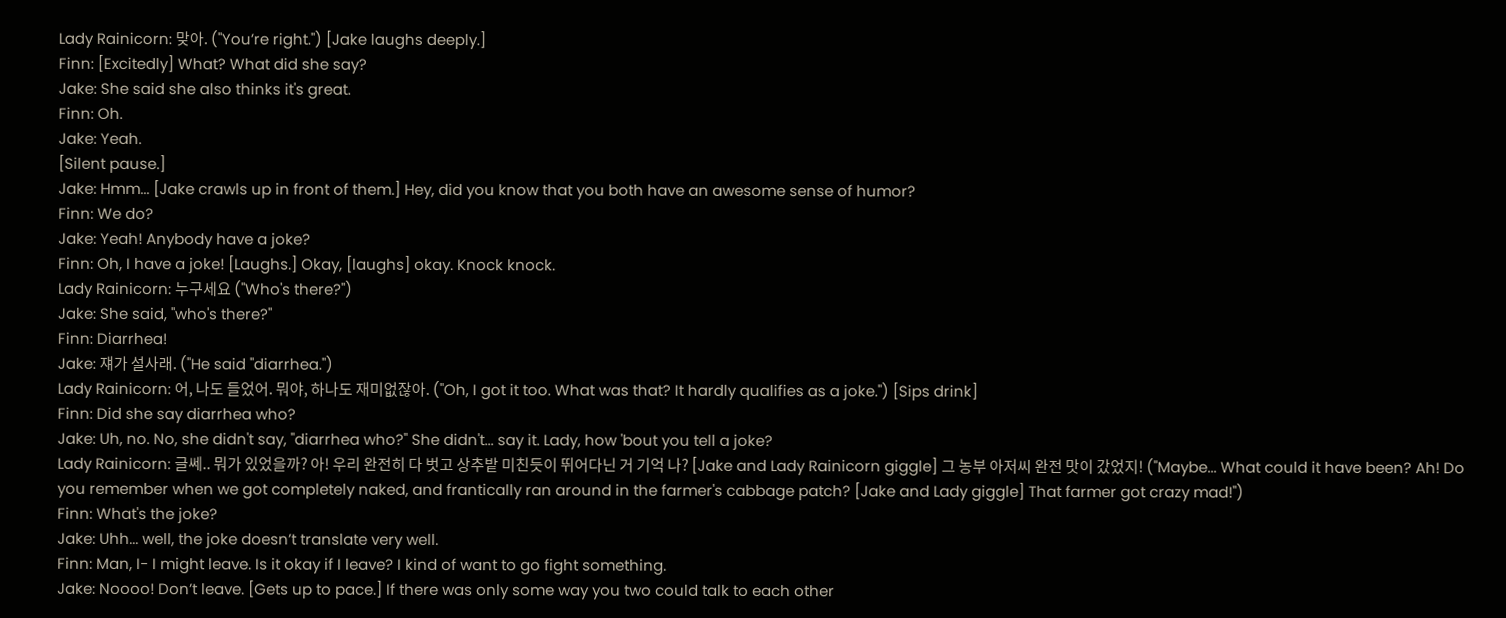Lady Rainicorn: 맞아. ("You’re right.") [Jake laughs deeply.]
Finn: [Excitedly] What? What did she say?
Jake: She said she also thinks it's great.
Finn: Oh.
Jake: Yeah.
[Silent pause.]
Jake: Hmm... [Jake crawls up in front of them.] Hey, did you know that you both have an awesome sense of humor?
Finn: We do?
Jake: Yeah! Anybody have a joke?
Finn: Oh, I have a joke! [Laughs.] Okay, [laughs] okay. Knock knock.
Lady Rainicorn: 누구세요 ("Who's there?")
Jake: She said, "who's there?"
Finn: Diarrhea!
Jake: 쟤가 설사래. ("He said "diarrhea.")
Lady Rainicorn: 어, 나도 들었어. 뭐야, 하나도 재미없잖아. ("Oh, I got it too. What was that? It hardly qualifies as a joke.") [Sips drink]
Finn: Did she say diarrhea who?
Jake: Uh, no. No, she didn't say, "diarrhea who?" She didn't... say it. Lady, how 'bout you tell a joke?
Lady Rainicorn: 글쎄.. 뭐가 있었을까? 아! 우리 완전히 다 벗고 상추밭 미친듯이 뛰어다닌 거 기억 나? [Jake and Lady Rainicorn giggle] 그 농부 아저씨 완전 맛이 갔었지! ("Maybe... What could it have been? Ah! Do you remember when we got completely naked, and frantically ran around in the farmer's cabbage patch? [Jake and Lady giggle] That farmer got crazy mad!")
Finn: What's the joke?
Jake: Uhh... well, the joke doesn’t translate very well.
Finn: Man, I- I might leave. Is it okay if I leave? I kind of want to go fight something.
Jake: Noooo! Don’t leave. [Gets up to pace.] If there was only some way you two could talk to each other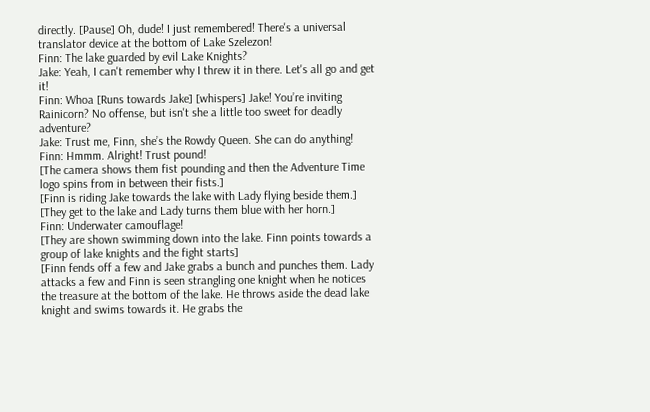directly. [Pause] Oh, dude! I just remembered! There's a universal translator device at the bottom of Lake Szelezon!
Finn: The lake guarded by evil Lake Knights?
Jake: Yeah, I can't remember why I threw it in there. Let's all go and get it!
Finn: Whoa [Runs towards Jake] [whispers] Jake! You’re inviting Rainicorn? No offense, but isn't she a little too sweet for deadly adventure?
Jake: Trust me, Finn, she’s the Rowdy Queen. She can do anything!
Finn: Hmmm. Alright! Trust pound!
[The camera shows them fist pounding and then the Adventure Time logo spins from in between their fists.]
[Finn is riding Jake towards the lake with Lady flying beside them.]
[They get to the lake and Lady turns them blue with her horn.]
Finn: Underwater camouflage!
[They are shown swimming down into the lake. Finn points towards a group of lake knights and the fight starts]
[Finn fends off a few and Jake grabs a bunch and punches them. Lady attacks a few and Finn is seen strangling one knight when he notices the treasure at the bottom of the lake. He throws aside the dead lake knight and swims towards it. He grabs the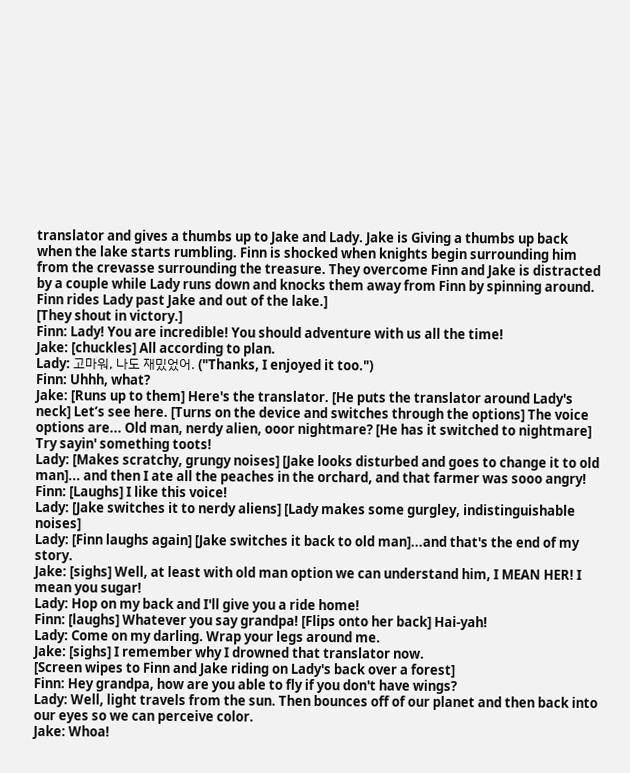translator and gives a thumbs up to Jake and Lady. Jake is Giving a thumbs up back when the lake starts rumbling. Finn is shocked when knights begin surrounding him from the crevasse surrounding the treasure. They overcome Finn and Jake is distracted by a couple while Lady runs down and knocks them away from Finn by spinning around. Finn rides Lady past Jake and out of the lake.]
[They shout in victory.]
Finn: Lady! You are incredible! You should adventure with us all the time!
Jake: [chuckles] All according to plan.
Lady: 고마워, 나도 재밌었어. ("Thanks, I enjoyed it too.")
Finn: Uhhh, what?
Jake: [Runs up to them] Here's the translator. [He puts the translator around Lady's neck] Let’s see here. [Turns on the device and switches through the options] The voice options are... Old man, nerdy alien, ooor nightmare? [He has it switched to nightmare] Try sayin' something toots!
Lady: [Makes scratchy, grungy noises] [Jake looks disturbed and goes to change it to old man]... and then I ate all the peaches in the orchard, and that farmer was sooo angry!
Finn: [Laughs] I like this voice!
Lady: [Jake switches it to nerdy aliens] [Lady makes some gurgley, indistinguishable noises]
Lady: [Finn laughs again] [Jake switches it back to old man]...and that's the end of my story.
Jake: [sighs] Well, at least with old man option we can understand him, I MEAN HER! I mean you sugar!
Lady: Hop on my back and I'll give you a ride home!
Finn: [laughs] Whatever you say grandpa! [Flips onto her back] Hai-yah!
Lady: Come on my darling. Wrap your legs around me.
Jake: [sighs] I remember why I drowned that translator now.
[Screen wipes to Finn and Jake riding on Lady's back over a forest]
Finn: Hey grandpa, how are you able to fly if you don't have wings?
Lady: Well, light travels from the sun. Then bounces off of our planet and then back into our eyes so we can perceive color.
Jake: Whoa!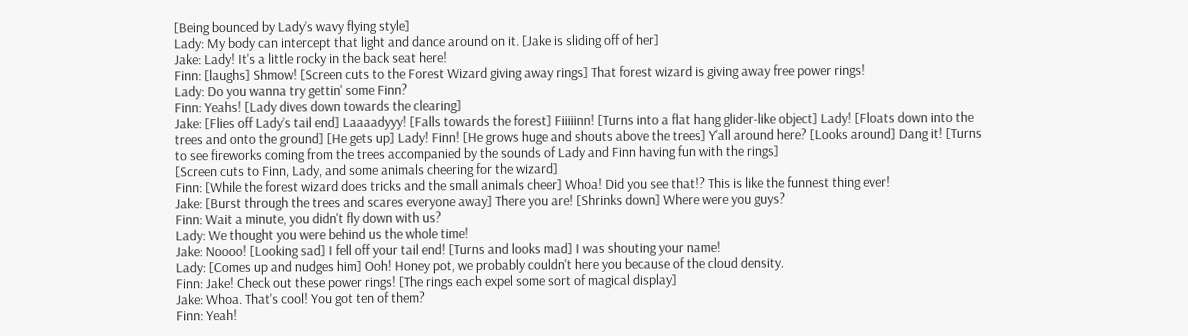[Being bounced by Lady’s wavy flying style]
Lady: My body can intercept that light and dance around on it. [Jake is sliding off of her]
Jake: Lady! It's a little rocky in the back seat here!
Finn: [laughs] Shmow! [Screen cuts to the Forest Wizard giving away rings] That forest wizard is giving away free power rings!
Lady: Do you wanna try gettin' some Finn?
Finn: Yeahs! [Lady dives down towards the clearing]
Jake: [Flies off Lady’s tail end] Laaaadyyy! [Falls towards the forest] Fiiiiinn! [Turns into a flat hang glider-like object] Lady! [Floats down into the trees and onto the ground] [He gets up] Lady! Finn! [He grows huge and shouts above the trees] Y'all around here? [Looks around] Dang it! [Turns to see fireworks coming from the trees accompanied by the sounds of Lady and Finn having fun with the rings]
[Screen cuts to Finn, Lady, and some animals cheering for the wizard]
Finn: [While the forest wizard does tricks and the small animals cheer] Whoa! Did you see that!? This is like the funnest thing ever!
Jake: [Burst through the trees and scares everyone away] There you are! [Shrinks down] Where were you guys?
Finn: Wait a minute, you didn't fly down with us?
Lady: We thought you were behind us the whole time!
Jake: Noooo! [Looking sad] I fell off your tail end! [Turns and looks mad] I was shouting your name!
Lady: [Comes up and nudges him] Ooh! Honey pot, we probably couldn't here you because of the cloud density.
Finn: Jake! Check out these power rings! [The rings each expel some sort of magical display]
Jake: Whoa. That's cool! You got ten of them?
Finn: Yeah!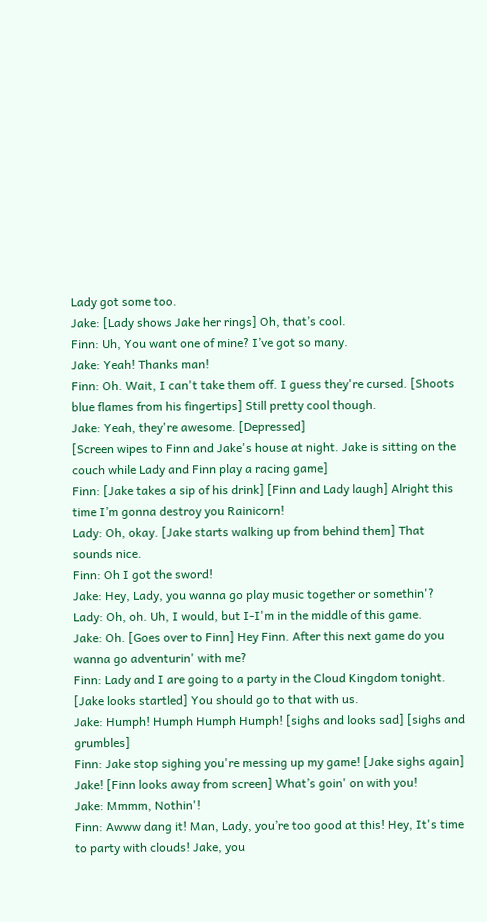Lady got some too.
Jake: [Lady shows Jake her rings] Oh, that’s cool.
Finn: Uh, You want one of mine? I’ve got so many.
Jake: Yeah! Thanks man!
Finn: Oh. Wait, I can't take them off. I guess they're cursed. [Shoots blue flames from his fingertips] Still pretty cool though.
Jake: Yeah, they're awesome. [Depressed]
[Screen wipes to Finn and Jake's house at night. Jake is sitting on the couch while Lady and Finn play a racing game]
Finn: [Jake takes a sip of his drink] [Finn and Lady laugh] Alright this time I’m gonna destroy you Rainicorn!
Lady: Oh, okay. [Jake starts walking up from behind them] That sounds nice.
Finn: Oh I got the sword!
Jake: Hey, Lady, you wanna go play music together or somethin'?
Lady: Oh, oh. Uh, I would, but I-I'm in the middle of this game.
Jake: Oh. [Goes over to Finn] Hey Finn. After this next game do you wanna go adventurin' with me?
Finn: Lady and I are going to a party in the Cloud Kingdom tonight. [Jake looks startled] You should go to that with us.
Jake: Humph! Humph Humph Humph! [sighs and looks sad] [sighs and grumbles]
Finn: Jake stop sighing you're messing up my game! [Jake sighs again] Jake! [Finn looks away from screen] What’s goin' on with you!
Jake: Mmmm, Nothin'!
Finn: Awww dang it! Man, Lady, you’re too good at this! Hey, It's time to party with clouds! Jake, you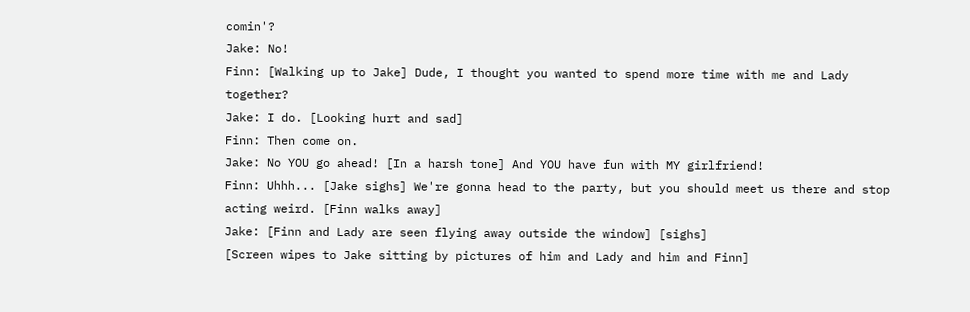comin'?
Jake: No!
Finn: [Walking up to Jake] Dude, I thought you wanted to spend more time with me and Lady together?
Jake: I do. [Looking hurt and sad]
Finn: Then come on.
Jake: No YOU go ahead! [In a harsh tone] And YOU have fun with MY girlfriend!
Finn: Uhhh... [Jake sighs] We're gonna head to the party, but you should meet us there and stop acting weird. [Finn walks away]
Jake: [Finn and Lady are seen flying away outside the window] [sighs]
[Screen wipes to Jake sitting by pictures of him and Lady and him and Finn]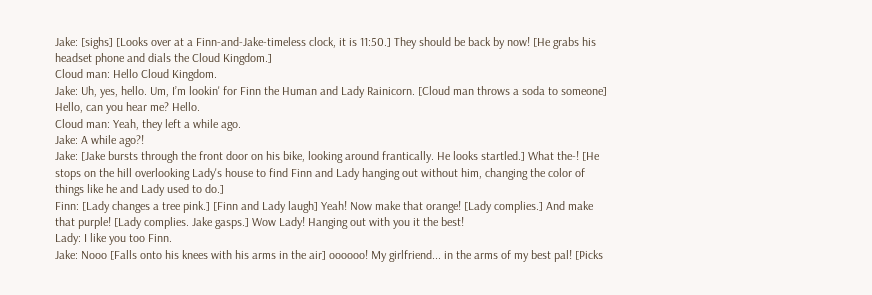Jake: [sighs] [Looks over at a Finn-and-Jake-timeless clock, it is 11:50.] They should be back by now! [He grabs his headset phone and dials the Cloud Kingdom.]
Cloud man: Hello Cloud Kingdom.
Jake: Uh, yes, hello. Um, I’m lookin' for Finn the Human and Lady Rainicorn. [Cloud man throws a soda to someone] Hello, can you hear me? Hello.
Cloud man: Yeah, they left a while ago.
Jake: A while ago?!
Jake: [Jake bursts through the front door on his bike, looking around frantically. He looks startled.] What the-! [He stops on the hill overlooking Lady's house to find Finn and Lady hanging out without him, changing the color of things like he and Lady used to do.]
Finn: [Lady changes a tree pink.] [Finn and Lady laugh] Yeah! Now make that orange! [Lady complies.] And make that purple! [Lady complies. Jake gasps.] Wow Lady! Hanging out with you it the best!
Lady: I like you too Finn.
Jake: Nooo [Falls onto his knees with his arms in the air] oooooo! My girlfriend... in the arms of my best pal! [Picks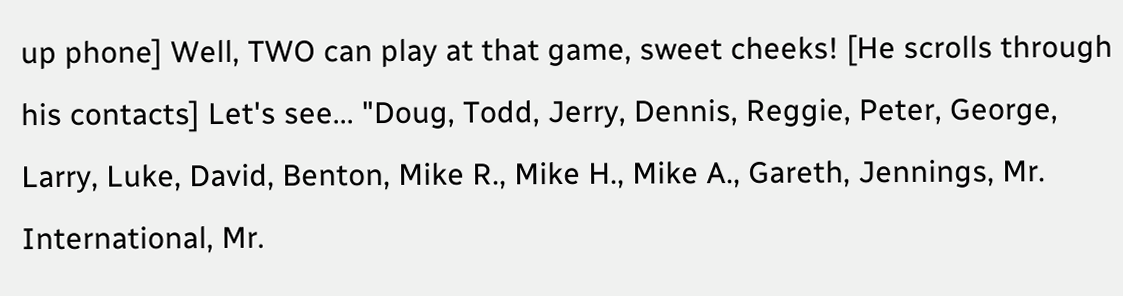up phone] Well, TWO can play at that game, sweet cheeks! [He scrolls through his contacts] Let's see... "Doug, Todd, Jerry, Dennis, Reggie, Peter, George, Larry, Luke, David, Benton, Mike R., Mike H., Mike A., Gareth, Jennings, Mr. International, Mr.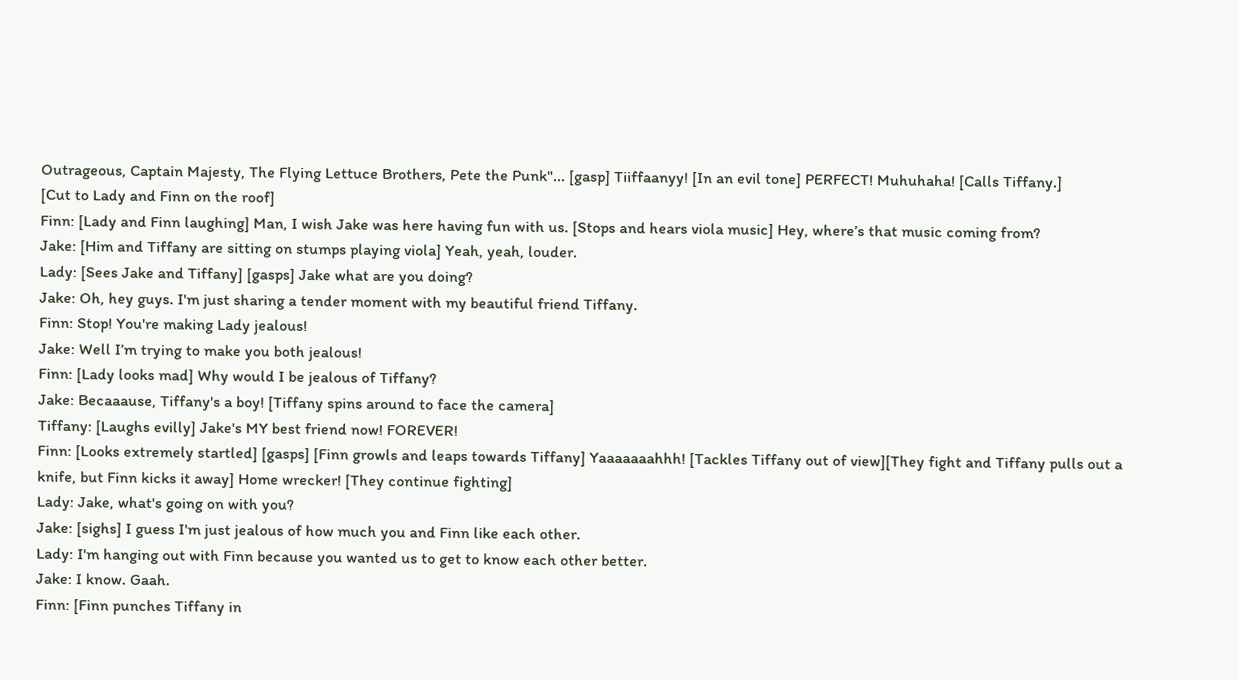Outrageous, Captain Majesty, The Flying Lettuce Brothers, Pete the Punk"... [gasp] Tiiffaanyy! [In an evil tone] PERFECT! Muhuhaha! [Calls Tiffany.]
[Cut to Lady and Finn on the roof]
Finn: [Lady and Finn laughing] Man, I wish Jake was here having fun with us. [Stops and hears viola music] Hey, where’s that music coming from?
Jake: [Him and Tiffany are sitting on stumps playing viola] Yeah, yeah, louder.
Lady: [Sees Jake and Tiffany] [gasps] Jake what are you doing?
Jake: Oh, hey guys. I'm just sharing a tender moment with my beautiful friend Tiffany.
Finn: Stop! You're making Lady jealous!
Jake: Well I’m trying to make you both jealous!
Finn: [Lady looks mad] Why would I be jealous of Tiffany?
Jake: Becaaause, Tiffany's a boy! [Tiffany spins around to face the camera]
Tiffany: [Laughs evilly] Jake's MY best friend now! FOREVER!
Finn: [Looks extremely startled] [gasps] [Finn growls and leaps towards Tiffany] Yaaaaaaahhh! [Tackles Tiffany out of view][They fight and Tiffany pulls out a knife, but Finn kicks it away] Home wrecker! [They continue fighting]
Lady: Jake, what's going on with you?
Jake: [sighs] I guess I'm just jealous of how much you and Finn like each other.
Lady: I'm hanging out with Finn because you wanted us to get to know each other better.
Jake: I know. Gaah.
Finn: [Finn punches Tiffany in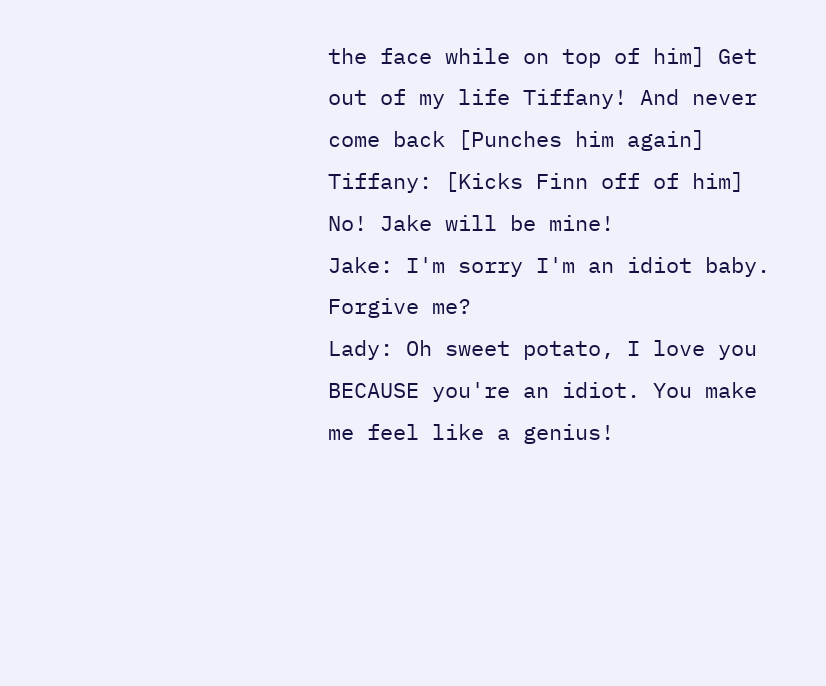the face while on top of him] Get out of my life Tiffany! And never come back [Punches him again]
Tiffany: [Kicks Finn off of him] No! Jake will be mine!
Jake: I'm sorry I'm an idiot baby. Forgive me?
Lady: Oh sweet potato, I love you BECAUSE you're an idiot. You make me feel like a genius!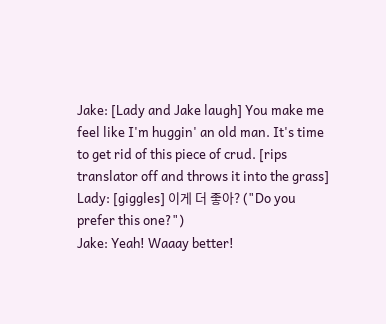Jake: [Lady and Jake laugh] You make me feel like I'm huggin' an old man. It's time to get rid of this piece of crud. [rips translator off and throws it into the grass]
Lady: [giggles] 이게 더 좋아? ("Do you prefer this one?")
Jake: Yeah! Waaay better!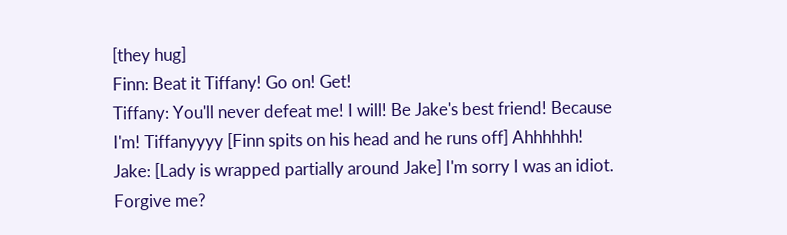[they hug]
Finn: Beat it Tiffany! Go on! Get!
Tiffany: You'll never defeat me! I will! Be Jake's best friend! Because I'm! Tiffanyyyy [Finn spits on his head and he runs off] Ahhhhhh!
Jake: [Lady is wrapped partially around Jake] I'm sorry I was an idiot. Forgive me?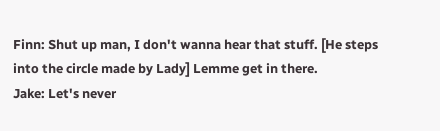Finn: Shut up man, I don't wanna hear that stuff. [He steps into the circle made by Lady] Lemme get in there.
Jake: Let's never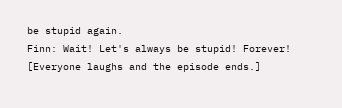be stupid again.
Finn: Wait! Let's always be stupid! Forever!
[Everyone laughs and the episode ends.]